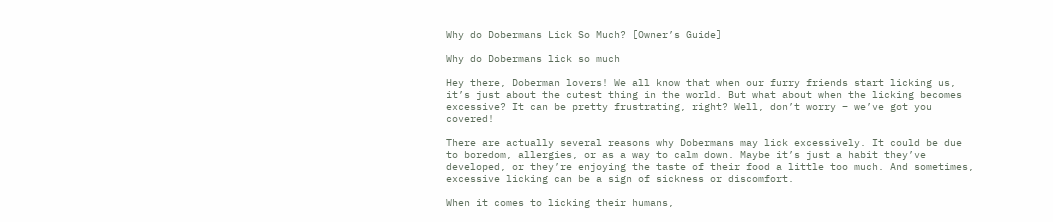Why do Dobermans Lick So Much? [Owner’s Guide]

Why do Dobermans lick so much

Hey there, Doberman lovers! We all know that when our furry friends start licking us, it’s just about the cutest thing in the world. But what about when the licking becomes excessive? It can be pretty frustrating, right? Well, don’t worry – we’ve got you covered!

There are actually several reasons why Dobermans may lick excessively. It could be due to boredom, allergies, or as a way to calm down. Maybe it’s just a habit they’ve developed, or they’re enjoying the taste of their food a little too much. And sometimes, excessive licking can be a sign of sickness or discomfort.

When it comes to licking their humans,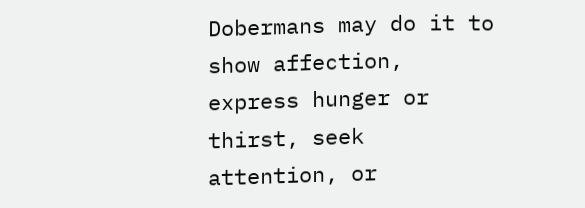Dobermans may do it to show affection, express hunger or thirst, seek attention, or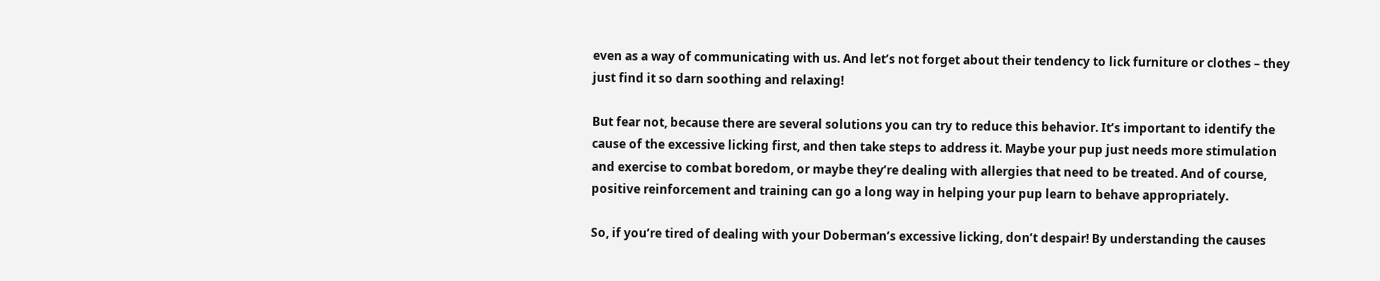even as a way of communicating with us. And let’s not forget about their tendency to lick furniture or clothes – they just find it so darn soothing and relaxing!

But fear not, because there are several solutions you can try to reduce this behavior. It’s important to identify the cause of the excessive licking first, and then take steps to address it. Maybe your pup just needs more stimulation and exercise to combat boredom, or maybe they’re dealing with allergies that need to be treated. And of course, positive reinforcement and training can go a long way in helping your pup learn to behave appropriately.

So, if you’re tired of dealing with your Doberman’s excessive licking, don’t despair! By understanding the causes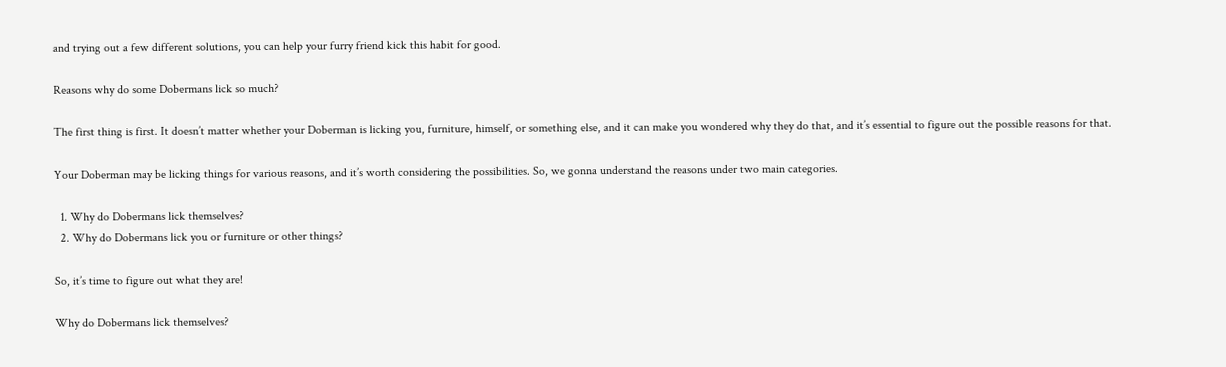and trying out a few different solutions, you can help your furry friend kick this habit for good.

Reasons why do some Dobermans lick so much?

The first thing is first. It doesn’t matter whether your Doberman is licking you, furniture, himself, or something else, and it can make you wondered why they do that, and it’s essential to figure out the possible reasons for that.

Your Doberman may be licking things for various reasons, and it’s worth considering the possibilities. So, we gonna understand the reasons under two main categories.

  1. Why do Dobermans lick themselves?
  2. Why do Dobermans lick you or furniture or other things?

So, it’s time to figure out what they are!

Why do Dobermans lick themselves?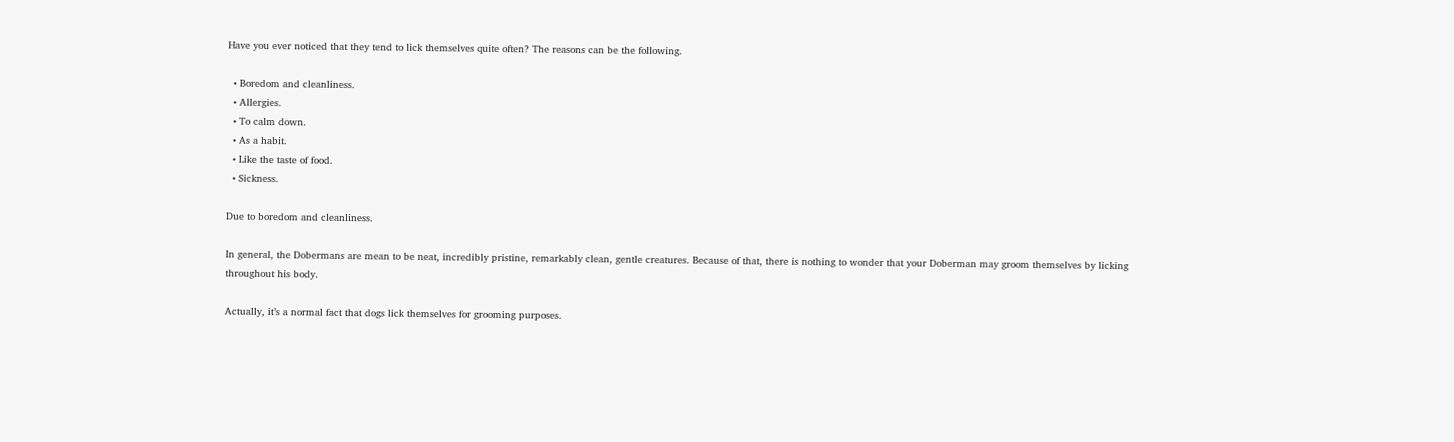Have you ever noticed that they tend to lick themselves quite often? The reasons can be the following.

  • Boredom and cleanliness.
  • Allergies.
  • To calm down.
  • As a habit.
  • Like the taste of food.
  • Sickness.

Due to boredom and cleanliness.

In general, the Dobermans are mean to be neat, incredibly pristine, remarkably clean, gentle creatures. Because of that, there is nothing to wonder that your Doberman may groom themselves by licking throughout his body.

Actually, it’s a normal fact that dogs lick themselves for grooming purposes.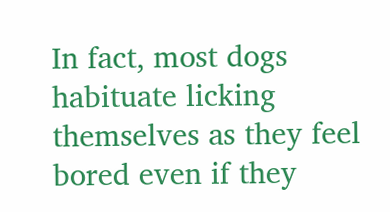In fact, most dogs habituate licking themselves as they feel bored even if they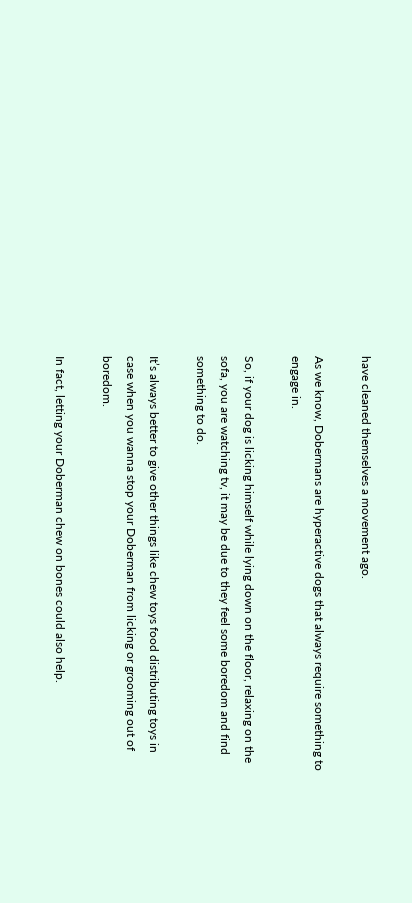have cleaned themselves a movement ago.

As we know, Dobermans are hyperactive dogs that always require something to engage in.

So, if your dog is licking himself while lying down on the floor, relaxing on the sofa, you are watching tv, it may be due to they feel some boredom and find something to do.

It’s always better to give other things like chew toys food distributing toys in case when you wanna stop your Doberman from licking or grooming out of boredom.

In fact, letting your Doberman chew on bones could also help.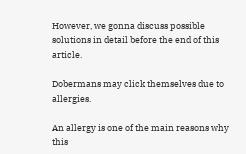However, we gonna discuss possible solutions in detail before the end of this article.

Dobermans may click themselves due to allergies.

An allergy is one of the main reasons why this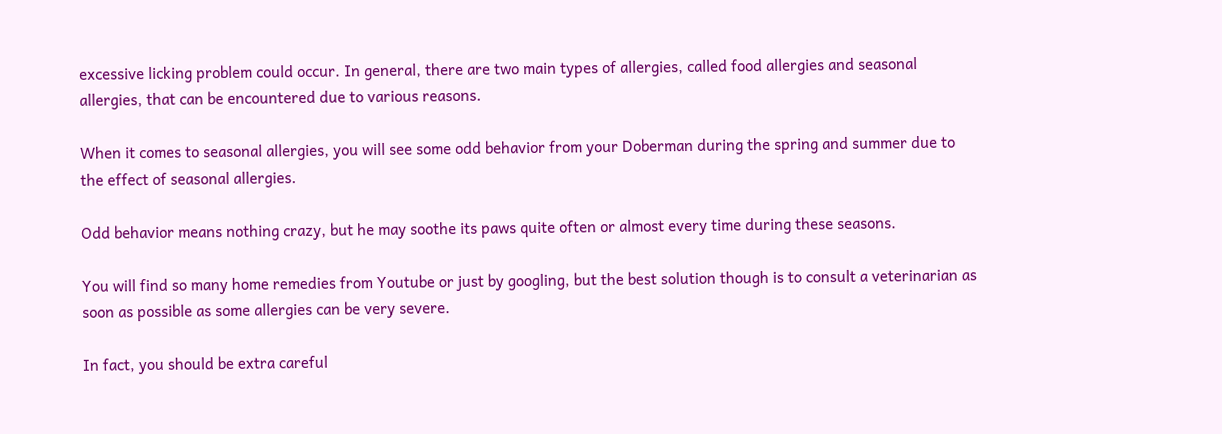excessive licking problem could occur. In general, there are two main types of allergies, called food allergies and seasonal allergies, that can be encountered due to various reasons.

When it comes to seasonal allergies, you will see some odd behavior from your Doberman during the spring and summer due to the effect of seasonal allergies.

Odd behavior means nothing crazy, but he may soothe its paws quite often or almost every time during these seasons.

You will find so many home remedies from Youtube or just by googling, but the best solution though is to consult a veterinarian as soon as possible as some allergies can be very severe.

In fact, you should be extra careful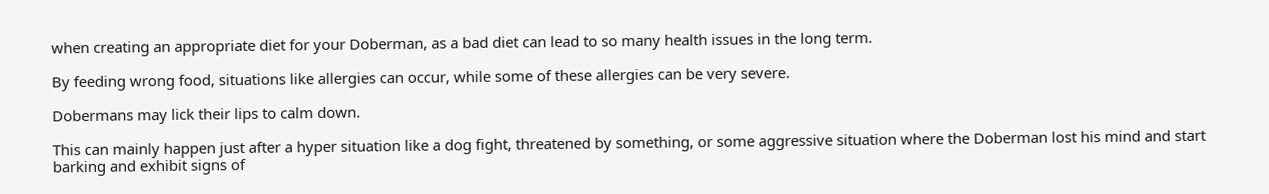when creating an appropriate diet for your Doberman, as a bad diet can lead to so many health issues in the long term.

By feeding wrong food, situations like allergies can occur, while some of these allergies can be very severe.

Dobermans may lick their lips to calm down.

This can mainly happen just after a hyper situation like a dog fight, threatened by something, or some aggressive situation where the Doberman lost his mind and start barking and exhibit signs of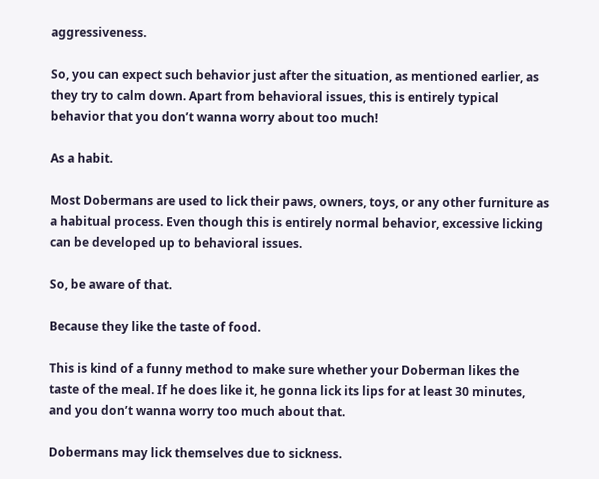aggressiveness.

So, you can expect such behavior just after the situation, as mentioned earlier, as they try to calm down. Apart from behavioral issues, this is entirely typical behavior that you don’t wanna worry about too much!

As a habit.

Most Dobermans are used to lick their paws, owners, toys, or any other furniture as a habitual process. Even though this is entirely normal behavior, excessive licking can be developed up to behavioral issues.

So, be aware of that.

Because they like the taste of food.

This is kind of a funny method to make sure whether your Doberman likes the taste of the meal. If he does like it, he gonna lick its lips for at least 30 minutes, and you don’t wanna worry too much about that.

Dobermans may lick themselves due to sickness.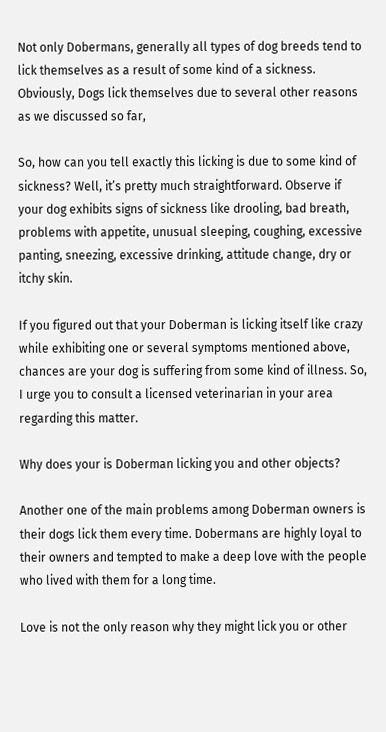Not only Dobermans, generally all types of dog breeds tend to lick themselves as a result of some kind of a sickness. Obviously, Dogs lick themselves due to several other reasons as we discussed so far,

So, how can you tell exactly this licking is due to some kind of sickness? Well, it’s pretty much straightforward. Observe if your dog exhibits signs of sickness like drooling, bad breath, problems with appetite, unusual sleeping, coughing, excessive panting, sneezing, excessive drinking, attitude change, dry or itchy skin.

If you figured out that your Doberman is licking itself like crazy while exhibiting one or several symptoms mentioned above, chances are your dog is suffering from some kind of illness. So, I urge you to consult a licensed veterinarian in your area regarding this matter.

Why does your is Doberman licking you and other objects?

Another one of the main problems among Doberman owners is their dogs lick them every time. Dobermans are highly loyal to their owners and tempted to make a deep love with the people who lived with them for a long time.

Love is not the only reason why they might lick you or other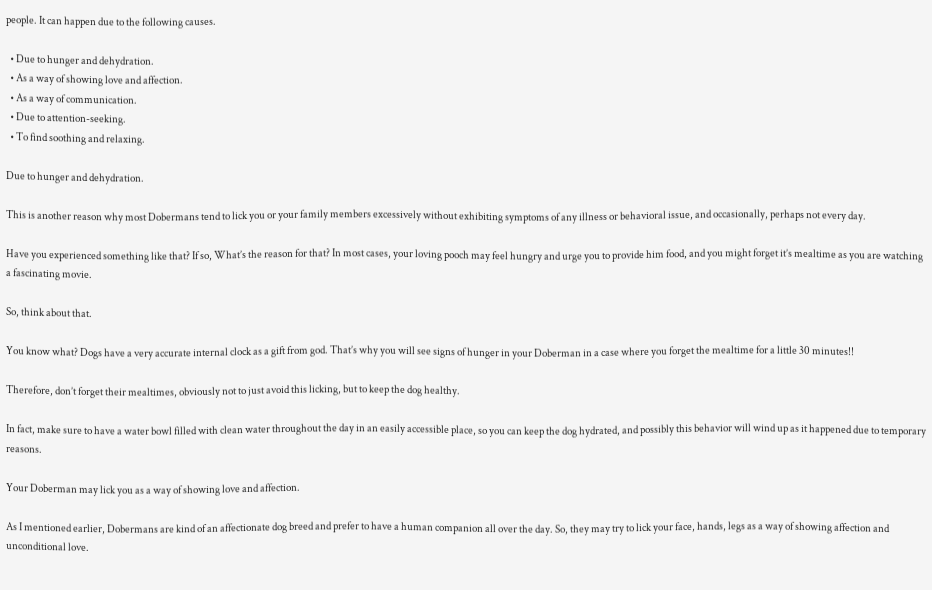people. It can happen due to the following causes.

  • Due to hunger and dehydration.
  • As a way of showing love and affection.
  • As a way of communication.
  • Due to attention-seeking.
  • To find soothing and relaxing.

Due to hunger and dehydration.

This is another reason why most Dobermans tend to lick you or your family members excessively without exhibiting symptoms of any illness or behavioral issue, and occasionally, perhaps not every day.

Have you experienced something like that? If so, What’s the reason for that? In most cases, your loving pooch may feel hungry and urge you to provide him food, and you might forget it’s mealtime as you are watching a fascinating movie.

So, think about that.

You know what? Dogs have a very accurate internal clock as a gift from god. That’s why you will see signs of hunger in your Doberman in a case where you forget the mealtime for a little 30 minutes!!

Therefore, don’t forget their mealtimes, obviously not to just avoid this licking, but to keep the dog healthy.

In fact, make sure to have a water bowl filled with clean water throughout the day in an easily accessible place, so you can keep the dog hydrated, and possibly this behavior will wind up as it happened due to temporary reasons.

Your Doberman may lick you as a way of showing love and affection.

As I mentioned earlier, Dobermans are kind of an affectionate dog breed and prefer to have a human companion all over the day. So, they may try to lick your face, hands, legs as a way of showing affection and unconditional love.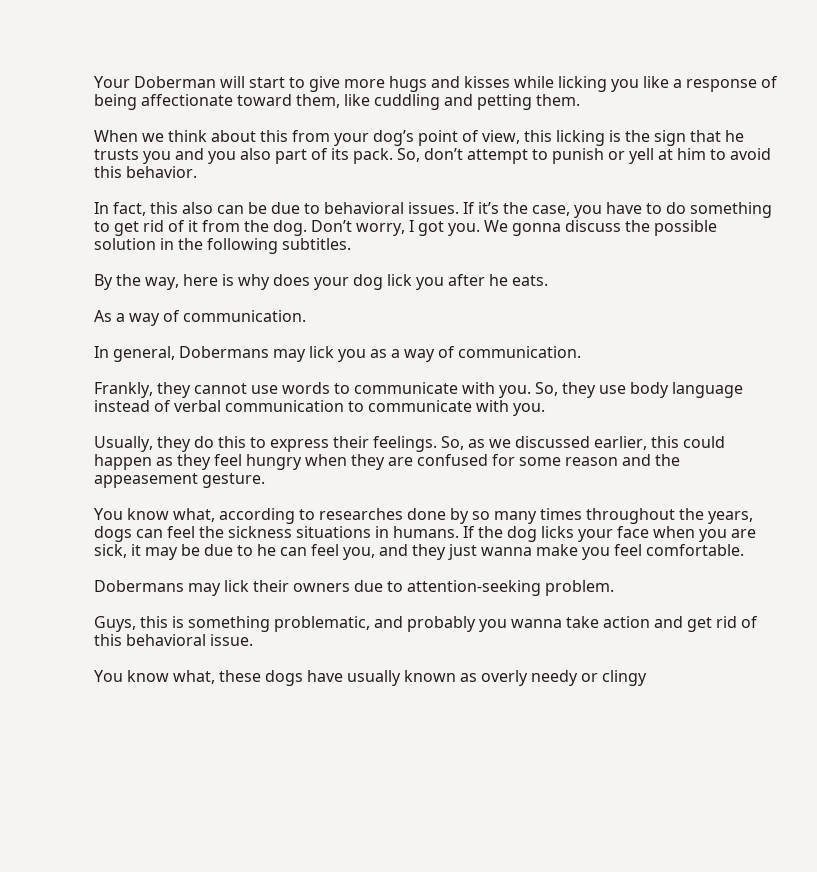Your Doberman will start to give more hugs and kisses while licking you like a response of being affectionate toward them, like cuddling and petting them.

When we think about this from your dog’s point of view, this licking is the sign that he trusts you and you also part of its pack. So, don’t attempt to punish or yell at him to avoid this behavior.

In fact, this also can be due to behavioral issues. If it’s the case, you have to do something to get rid of it from the dog. Don’t worry, I got you. We gonna discuss the possible solution in the following subtitles.

By the way, here is why does your dog lick you after he eats.

As a way of communication.

In general, Dobermans may lick you as a way of communication.

Frankly, they cannot use words to communicate with you. So, they use body language instead of verbal communication to communicate with you.

Usually, they do this to express their feelings. So, as we discussed earlier, this could happen as they feel hungry when they are confused for some reason and the appeasement gesture.

You know what, according to researches done by so many times throughout the years, dogs can feel the sickness situations in humans. If the dog licks your face when you are sick, it may be due to he can feel you, and they just wanna make you feel comfortable.

Dobermans may lick their owners due to attention-seeking problem.

Guys, this is something problematic, and probably you wanna take action and get rid of this behavioral issue.

You know what, these dogs have usually known as overly needy or clingy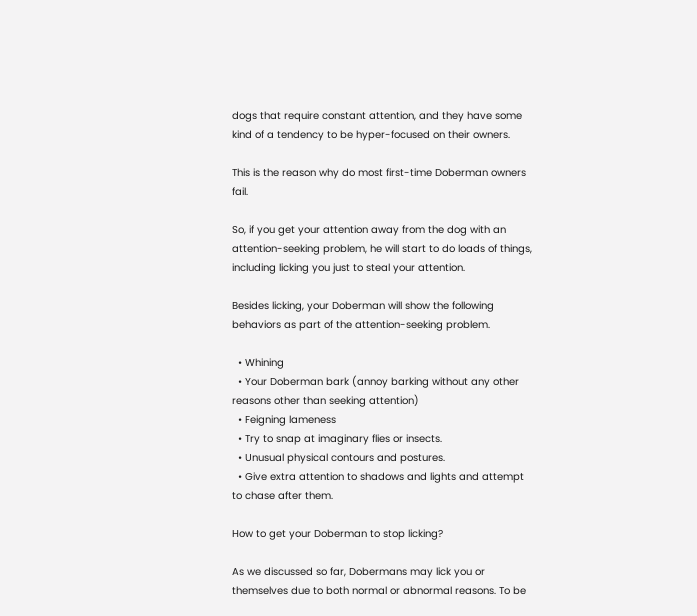dogs that require constant attention, and they have some kind of a tendency to be hyper-focused on their owners.

This is the reason why do most first-time Doberman owners fail.

So, if you get your attention away from the dog with an attention-seeking problem, he will start to do loads of things, including licking you just to steal your attention.

Besides licking, your Doberman will show the following behaviors as part of the attention-seeking problem.

  • Whining
  • Your Doberman bark (annoy barking without any other reasons other than seeking attention)
  • Feigning lameness
  • Try to snap at imaginary flies or insects.
  • Unusual physical contours and postures.
  • Give extra attention to shadows and lights and attempt to chase after them.

How to get your Doberman to stop licking?

As we discussed so far, Dobermans may lick you or themselves due to both normal or abnormal reasons. To be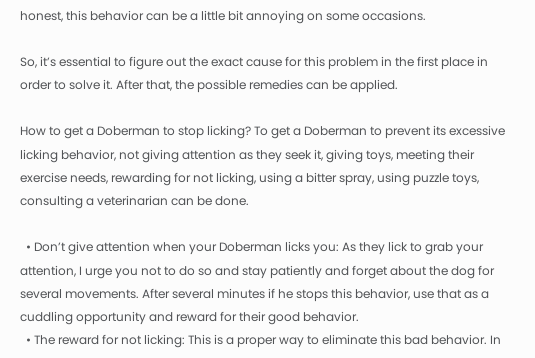honest, this behavior can be a little bit annoying on some occasions.

So, it’s essential to figure out the exact cause for this problem in the first place in order to solve it. After that, the possible remedies can be applied.

How to get a Doberman to stop licking? To get a Doberman to prevent its excessive licking behavior, not giving attention as they seek it, giving toys, meeting their exercise needs, rewarding for not licking, using a bitter spray, using puzzle toys, consulting a veterinarian can be done.

  • Don’t give attention when your Doberman licks you: As they lick to grab your attention, I urge you not to do so and stay patiently and forget about the dog for several movements. After several minutes if he stops this behavior, use that as a cuddling opportunity and reward for their good behavior.
  • The reward for not licking: This is a proper way to eliminate this bad behavior. In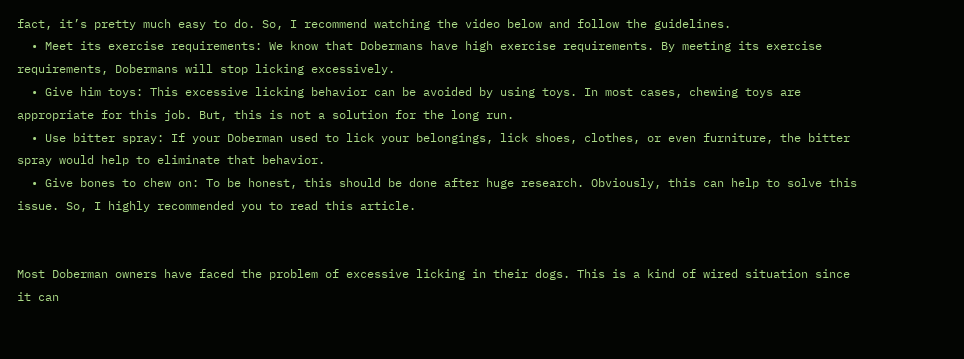fact, it’s pretty much easy to do. So, I recommend watching the video below and follow the guidelines.
  • Meet its exercise requirements: We know that Dobermans have high exercise requirements. By meeting its exercise requirements, Dobermans will stop licking excessively.
  • Give him toys: This excessive licking behavior can be avoided by using toys. In most cases, chewing toys are appropriate for this job. But, this is not a solution for the long run.
  • Use bitter spray: If your Doberman used to lick your belongings, lick shoes, clothes, or even furniture, the bitter spray would help to eliminate that behavior.
  • Give bones to chew on: To be honest, this should be done after huge research. Obviously, this can help to solve this issue. So, I highly recommended you to read this article.


Most Doberman owners have faced the problem of excessive licking in their dogs. This is a kind of wired situation since it can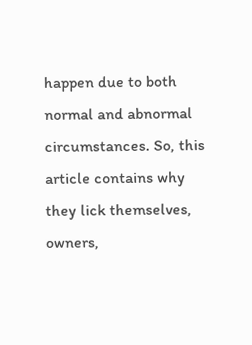happen due to both normal and abnormal circumstances. So, this article contains why they lick themselves, owners,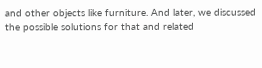and other objects like furniture. And later, we discussed the possible solutions for that and related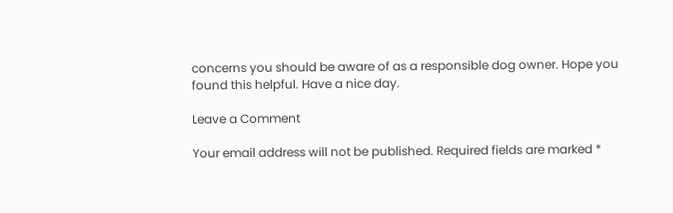concerns you should be aware of as a responsible dog owner. Hope you found this helpful. Have a nice day.

Leave a Comment

Your email address will not be published. Required fields are marked *